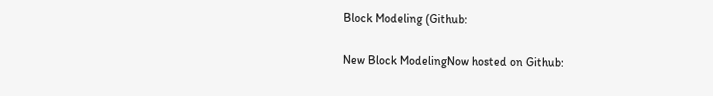Block Modeling (Github:

New Block ModelingNow hosted on Github: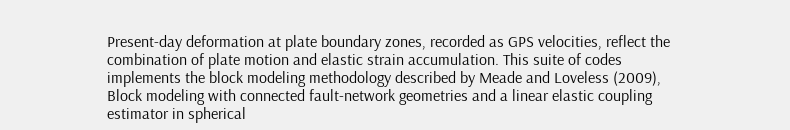Present-day deformation at plate boundary zones, recorded as GPS velocities, reflect the combination of plate motion and elastic strain accumulation. This suite of codes implements the block modeling methodology described by Meade and Loveless (2009), Block modeling with connected fault-network geometries and a linear elastic coupling estimator in spherical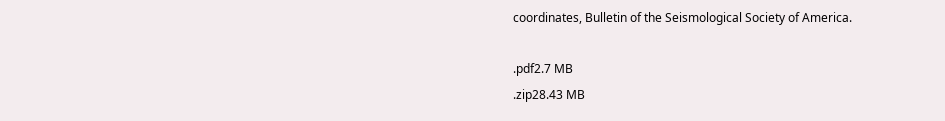coordinates, Bulletin of the Seismological Society of America.

.pdf2.7 MB
.zip28.43 MB